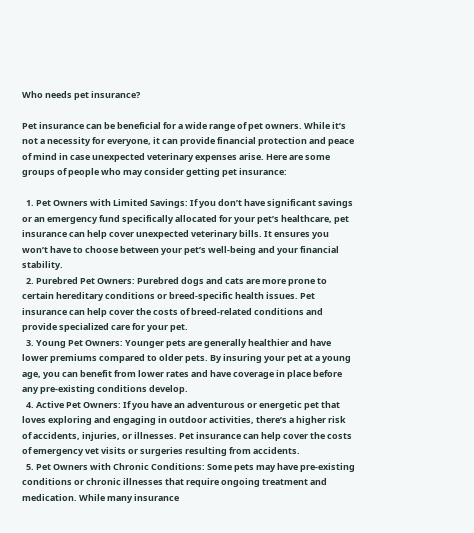Who needs pet insurance?

Pet insurance can be beneficial for a wide range of pet owners. While it’s not a necessity for everyone, it can provide financial protection and peace of mind in case unexpected veterinary expenses arise. Here are some groups of people who may consider getting pet insurance:

  1. Pet Owners with Limited Savings: If you don’t have significant savings or an emergency fund specifically allocated for your pet’s healthcare, pet insurance can help cover unexpected veterinary bills. It ensures you won’t have to choose between your pet’s well-being and your financial stability.
  2. Purebred Pet Owners: Purebred dogs and cats are more prone to certain hereditary conditions or breed-specific health issues. Pet insurance can help cover the costs of breed-related conditions and provide specialized care for your pet.
  3. Young Pet Owners: Younger pets are generally healthier and have lower premiums compared to older pets. By insuring your pet at a young age, you can benefit from lower rates and have coverage in place before any pre-existing conditions develop.
  4. Active Pet Owners: If you have an adventurous or energetic pet that loves exploring and engaging in outdoor activities, there’s a higher risk of accidents, injuries, or illnesses. Pet insurance can help cover the costs of emergency vet visits or surgeries resulting from accidents.
  5. Pet Owners with Chronic Conditions: Some pets may have pre-existing conditions or chronic illnesses that require ongoing treatment and medication. While many insurance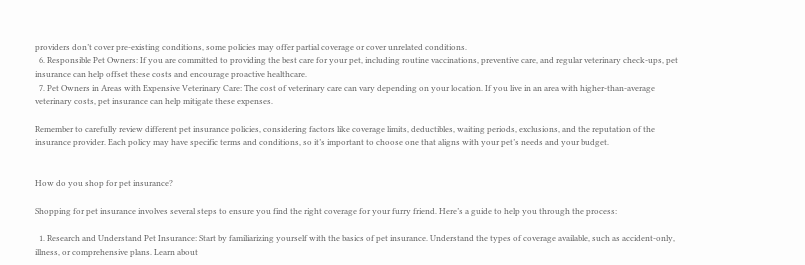providers don’t cover pre-existing conditions, some policies may offer partial coverage or cover unrelated conditions.
  6. Responsible Pet Owners: If you are committed to providing the best care for your pet, including routine vaccinations, preventive care, and regular veterinary check-ups, pet insurance can help offset these costs and encourage proactive healthcare.
  7. Pet Owners in Areas with Expensive Veterinary Care: The cost of veterinary care can vary depending on your location. If you live in an area with higher-than-average veterinary costs, pet insurance can help mitigate these expenses.

Remember to carefully review different pet insurance policies, considering factors like coverage limits, deductibles, waiting periods, exclusions, and the reputation of the insurance provider. Each policy may have specific terms and conditions, so it’s important to choose one that aligns with your pet’s needs and your budget.


How do you shop for pet insurance?

Shopping for pet insurance involves several steps to ensure you find the right coverage for your furry friend. Here’s a guide to help you through the process:

  1. Research and Understand Pet Insurance: Start by familiarizing yourself with the basics of pet insurance. Understand the types of coverage available, such as accident-only, illness, or comprehensive plans. Learn about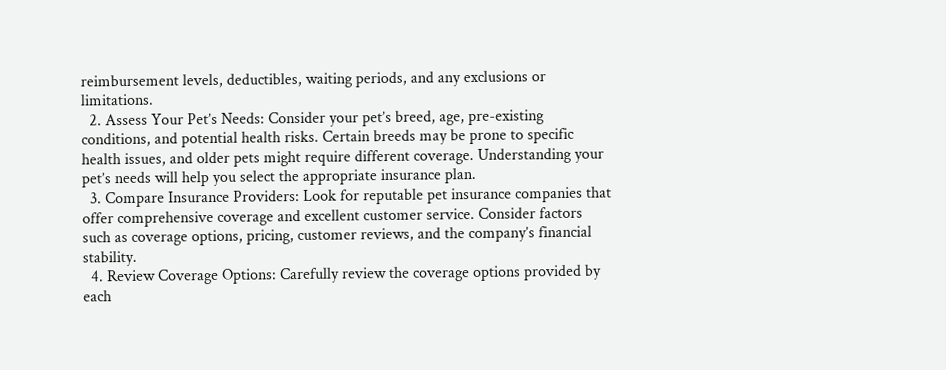reimbursement levels, deductibles, waiting periods, and any exclusions or limitations.
  2. Assess Your Pet’s Needs: Consider your pet’s breed, age, pre-existing conditions, and potential health risks. Certain breeds may be prone to specific health issues, and older pets might require different coverage. Understanding your pet’s needs will help you select the appropriate insurance plan.
  3. Compare Insurance Providers: Look for reputable pet insurance companies that offer comprehensive coverage and excellent customer service. Consider factors such as coverage options, pricing, customer reviews, and the company’s financial stability.
  4. Review Coverage Options: Carefully review the coverage options provided by each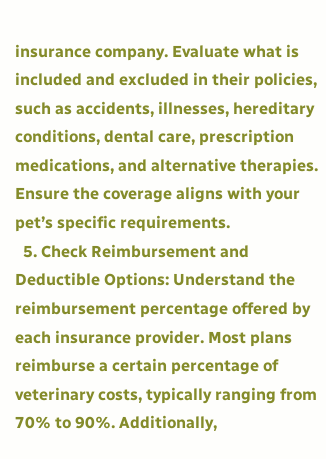insurance company. Evaluate what is included and excluded in their policies, such as accidents, illnesses, hereditary conditions, dental care, prescription medications, and alternative therapies. Ensure the coverage aligns with your pet’s specific requirements.
  5. Check Reimbursement and Deductible Options: Understand the reimbursement percentage offered by each insurance provider. Most plans reimburse a certain percentage of veterinary costs, typically ranging from 70% to 90%. Additionally,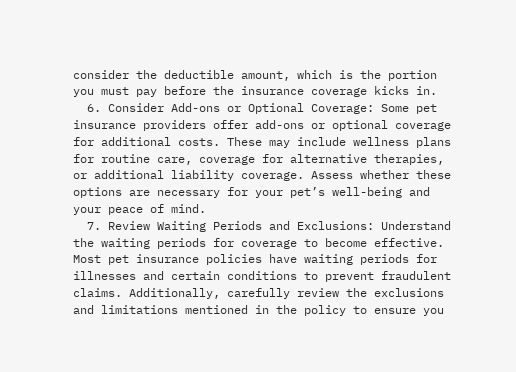consider the deductible amount, which is the portion you must pay before the insurance coverage kicks in.
  6. Consider Add-ons or Optional Coverage: Some pet insurance providers offer add-ons or optional coverage for additional costs. These may include wellness plans for routine care, coverage for alternative therapies, or additional liability coverage. Assess whether these options are necessary for your pet’s well-being and your peace of mind.
  7. Review Waiting Periods and Exclusions: Understand the waiting periods for coverage to become effective. Most pet insurance policies have waiting periods for illnesses and certain conditions to prevent fraudulent claims. Additionally, carefully review the exclusions and limitations mentioned in the policy to ensure you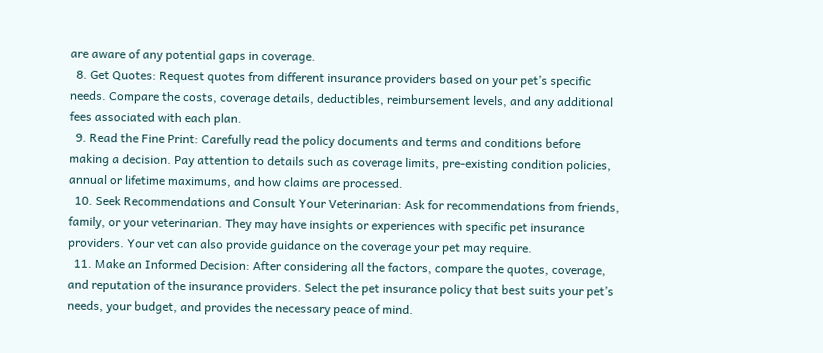are aware of any potential gaps in coverage.
  8. Get Quotes: Request quotes from different insurance providers based on your pet’s specific needs. Compare the costs, coverage details, deductibles, reimbursement levels, and any additional fees associated with each plan.
  9. Read the Fine Print: Carefully read the policy documents and terms and conditions before making a decision. Pay attention to details such as coverage limits, pre-existing condition policies, annual or lifetime maximums, and how claims are processed.
  10. Seek Recommendations and Consult Your Veterinarian: Ask for recommendations from friends, family, or your veterinarian. They may have insights or experiences with specific pet insurance providers. Your vet can also provide guidance on the coverage your pet may require.
  11. Make an Informed Decision: After considering all the factors, compare the quotes, coverage, and reputation of the insurance providers. Select the pet insurance policy that best suits your pet’s needs, your budget, and provides the necessary peace of mind.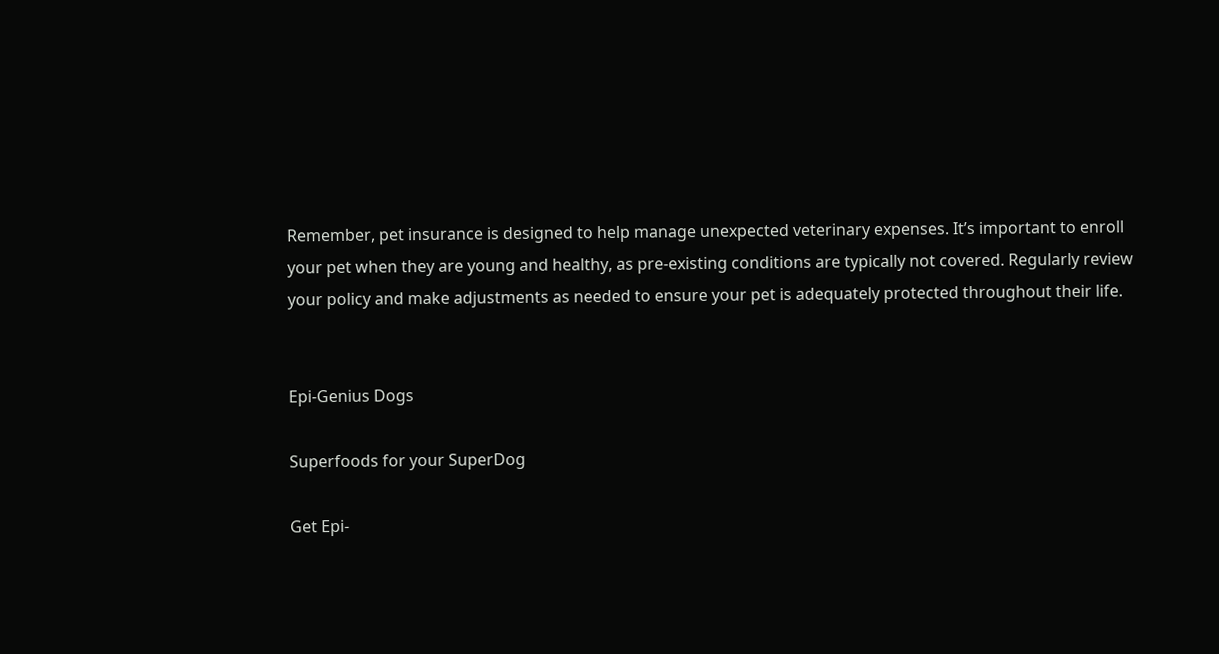Remember, pet insurance is designed to help manage unexpected veterinary expenses. It’s important to enroll your pet when they are young and healthy, as pre-existing conditions are typically not covered. Regularly review your policy and make adjustments as needed to ensure your pet is adequately protected throughout their life.


Epi-Genius Dogs

Superfoods for your SuperDog

Get Epi-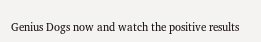Genius Dogs now and watch the positive results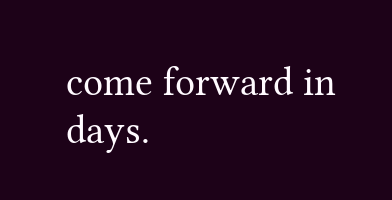come forward in days.